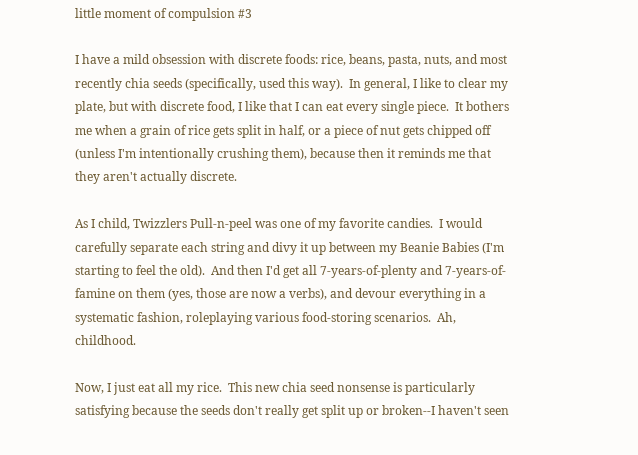little moment of compulsion #3

I have a mild obsession with discrete foods: rice, beans, pasta, nuts, and most recently chia seeds (specifically, used this way).  In general, I like to clear my plate, but with discrete food, I like that I can eat every single piece.  It bothers me when a grain of rice gets split in half, or a piece of nut gets chipped off (unless I'm intentionally crushing them), because then it reminds me that they aren't actually discrete.

As I child, Twizzlers Pull-n-peel was one of my favorite candies.  I would carefully separate each string and divy it up between my Beanie Babies (I'm starting to feel the old).  And then I'd get all 7-years-of-plenty and 7-years-of-famine on them (yes, those are now a verbs), and devour everything in a systematic fashion, roleplaying various food-storing scenarios.  Ah, childhood.

Now, I just eat all my rice.  This new chia seed nonsense is particularly satisfying because the seeds don't really get split up or broken--I haven't seen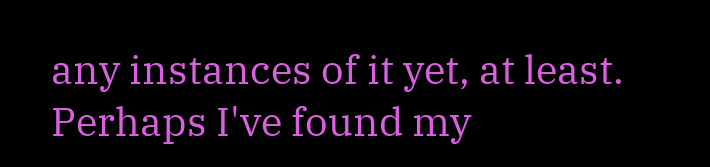any instances of it yet, at least.  Perhaps I've found my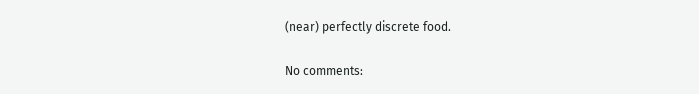(near) perfectly discrete food.

No comments: